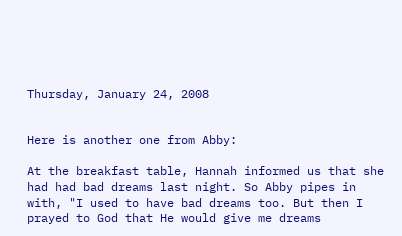Thursday, January 24, 2008


Here is another one from Abby:

At the breakfast table, Hannah informed us that she had had bad dreams last night. So Abby pipes in with, "I used to have bad dreams too. But then I prayed to God that He would give me dreams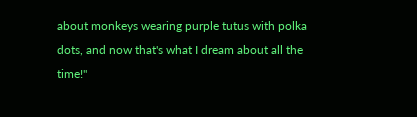about monkeys wearing purple tutus with polka dots, and now that's what I dream about all the time!"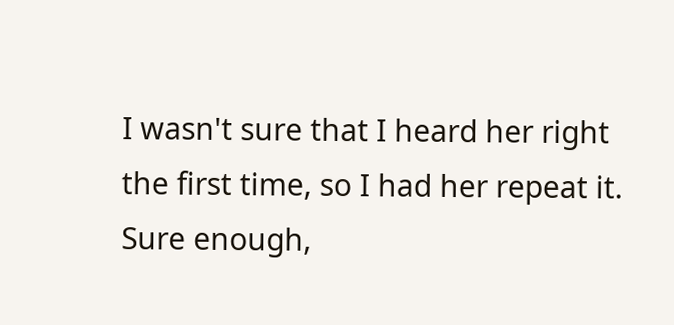I wasn't sure that I heard her right the first time, so I had her repeat it. Sure enough,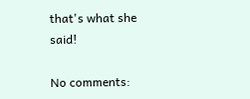that's what she said!

No comments: